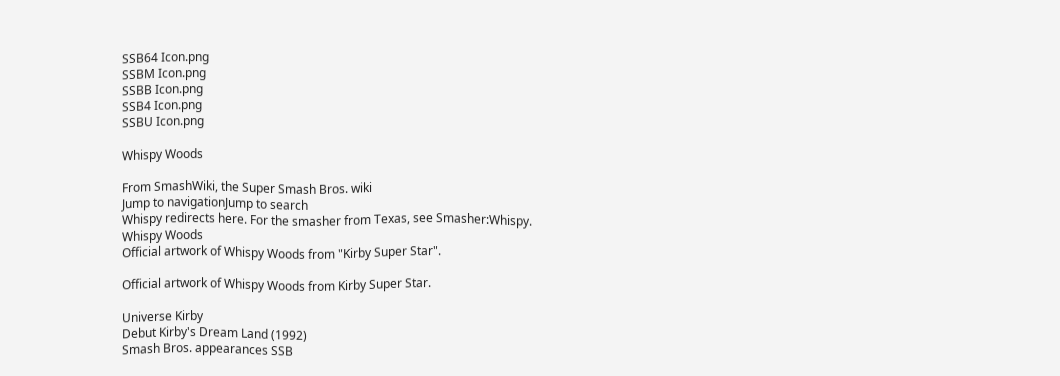SSB64 Icon.png
SSBM Icon.png
SSBB Icon.png
SSB4 Icon.png
SSBU Icon.png

Whispy Woods

From SmashWiki, the Super Smash Bros. wiki
Jump to navigationJump to search
Whispy redirects here. For the smasher from Texas, see Smasher:Whispy.
Whispy Woods
Official artwork of Whispy Woods from "Kirby Super Star".

Official artwork of Whispy Woods from Kirby Super Star.

Universe Kirby
Debut Kirby's Dream Land (1992)
Smash Bros. appearances SSB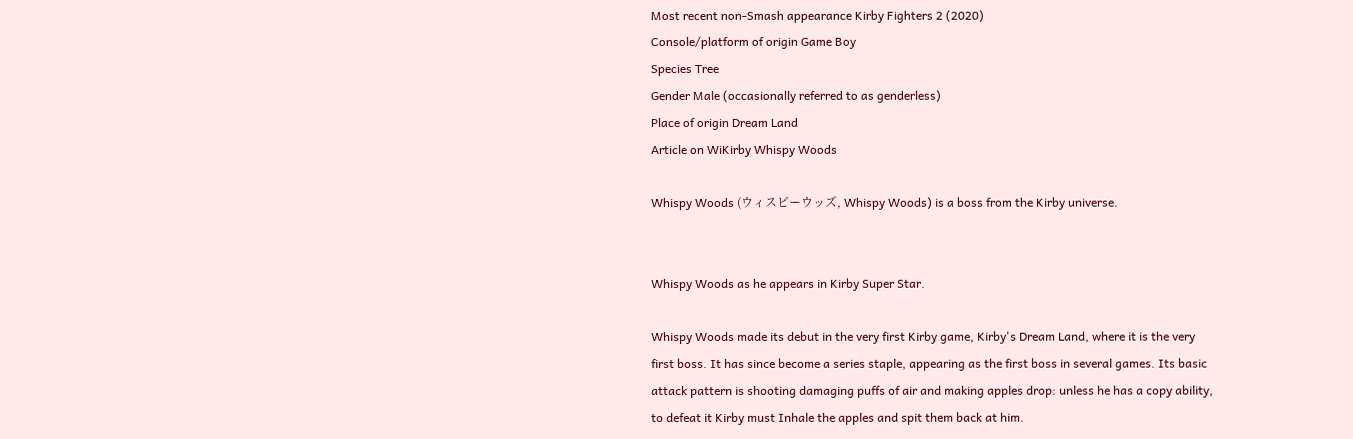Most recent non-Smash appearance Kirby Fighters 2 (2020)
Console/platform of origin Game Boy
Species Tree
Gender Male (occasionally referred to as genderless)
Place of origin Dream Land
Article on WiKirby Whispy Woods

Whispy Woods (ウィスピーウッズ, Whispy Woods) is a boss from the Kirby universe.


Whispy Woods as he appears in Kirby Super Star.

Whispy Woods made its debut in the very first Kirby game, Kirby's Dream Land, where it is the very first boss. It has since become a series staple, appearing as the first boss in several games. Its basic attack pattern is shooting damaging puffs of air and making apples drop: unless he has a copy ability, to defeat it Kirby must Inhale the apples and spit them back at him.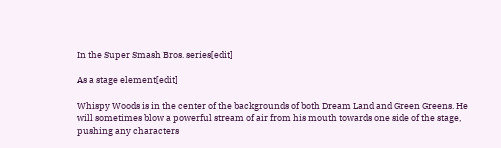In the Super Smash Bros. series[edit]

As a stage element[edit]

Whispy Woods is in the center of the backgrounds of both Dream Land and Green Greens. He will sometimes blow a powerful stream of air from his mouth towards one side of the stage, pushing any characters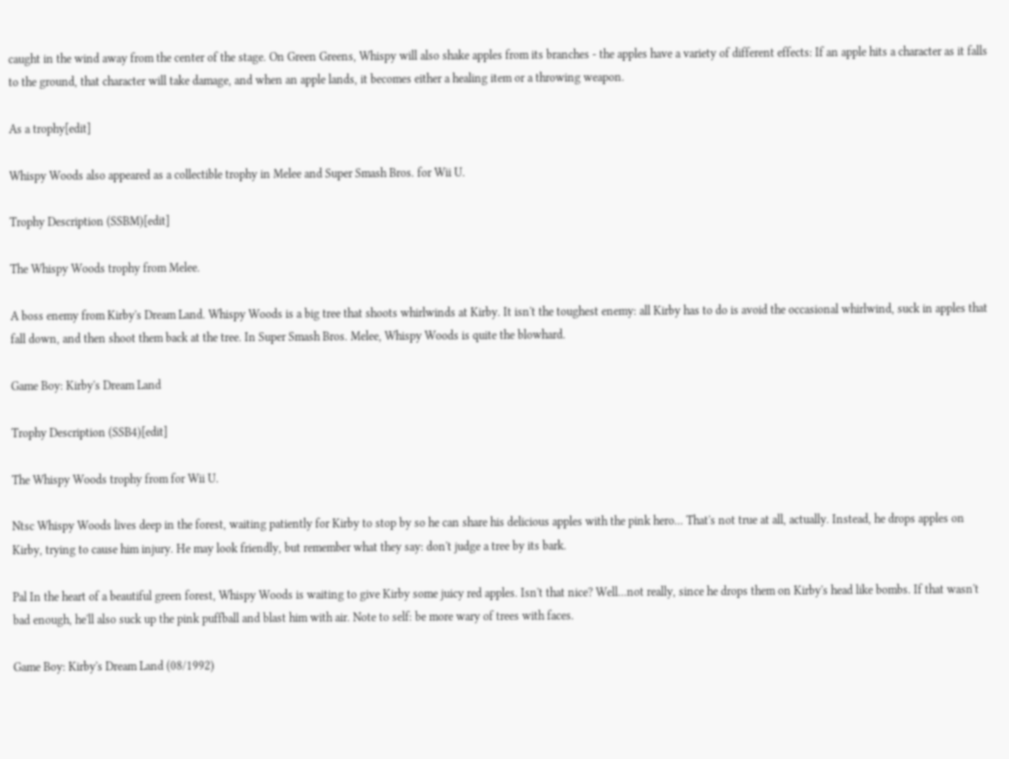caught in the wind away from the center of the stage. On Green Greens, Whispy will also shake apples from its branches - the apples have a variety of different effects: If an apple hits a character as it falls to the ground, that character will take damage, and when an apple lands, it becomes either a healing item or a throwing weapon.

As a trophy[edit]

Whispy Woods also appeared as a collectible trophy in Melee and Super Smash Bros. for Wii U.

Trophy Description (SSBM)[edit]

The Whispy Woods trophy from Melee.

A boss enemy from Kirby's Dream Land. Whispy Woods is a big tree that shoots whirlwinds at Kirby. It isn't the toughest enemy: all Kirby has to do is avoid the occasional whirlwind, suck in apples that fall down, and then shoot them back at the tree. In Super Smash Bros. Melee, Whispy Woods is quite the blowhard.

Game Boy: Kirby's Dream Land

Trophy Description (SSB4)[edit]

The Whispy Woods trophy from for Wii U.

Ntsc Whispy Woods lives deep in the forest, waiting patiently for Kirby to stop by so he can share his delicious apples with the pink hero... That's not true at all, actually. Instead, he drops apples on Kirby, trying to cause him injury. He may look friendly, but remember what they say: don't judge a tree by its bark.

Pal In the heart of a beautiful green forest, Whispy Woods is waiting to give Kirby some juicy red apples. Isn't that nice? Well...not really, since he drops them on Kirby's head like bombs. If that wasn't bad enough, he'll also suck up the pink puffball and blast him with air. Note to self: be more wary of trees with faces.

Game Boy: Kirby's Dream Land (08/1992)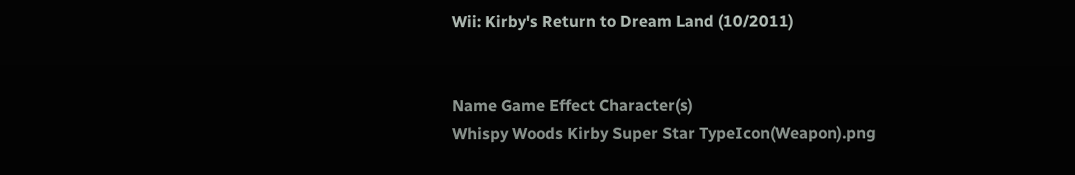Wii: Kirby's Return to Dream Land (10/2011)


Name Game Effect Character(s)
Whispy Woods Kirby Super Star TypeIcon(Weapon).png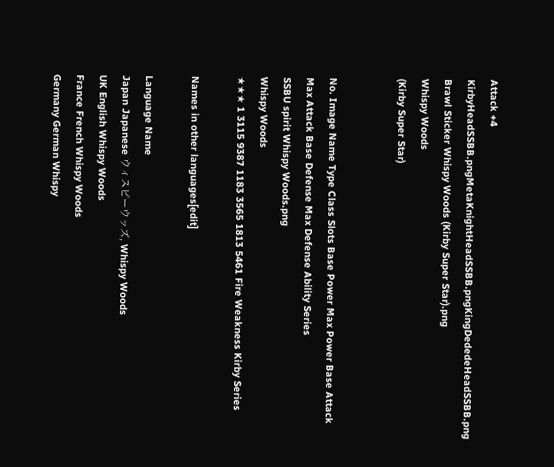Attack +4 KirbyHeadSSBB.pngMetaKnightHeadSSBB.pngKingDededeHeadSSBB.png
Brawl Sticker Whispy Woods (Kirby Super Star).png
Whispy Woods
(Kirby Super Star)


No. Image Name Type Class Slots Base Power Max Power Base Attack Max Attack Base Defense Max Defense Ability Series
SSBU spirit Whispy Woods.png
Whispy Woods
★★★ 1 3115 9387 1183 3565 1813 5461 Fire Weakness Kirby Series

Names in other languages[edit]

Language Name
Japan Japanese ウィスピーウッズ, Whispy Woods
UK English Whispy Woods
France French Whispy Woods
Germany German Whispy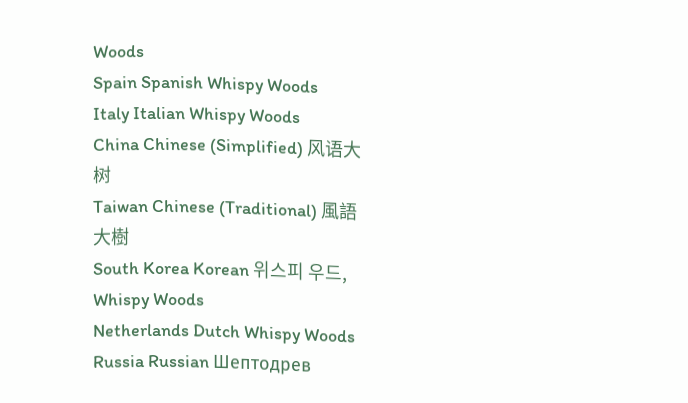Woods
Spain Spanish Whispy Woods
Italy Italian Whispy Woods
China Chinese (Simplified) 风语大树
Taiwan Chinese (Traditional) 風語大樹
South Korea Korean 위스피 우드, Whispy Woods
Netherlands Dutch Whispy Woods
Russia Russian Шептодрев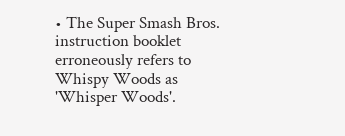• The Super Smash Bros. instruction booklet erroneously refers to Whispy Woods as 'Whisper Woods'.